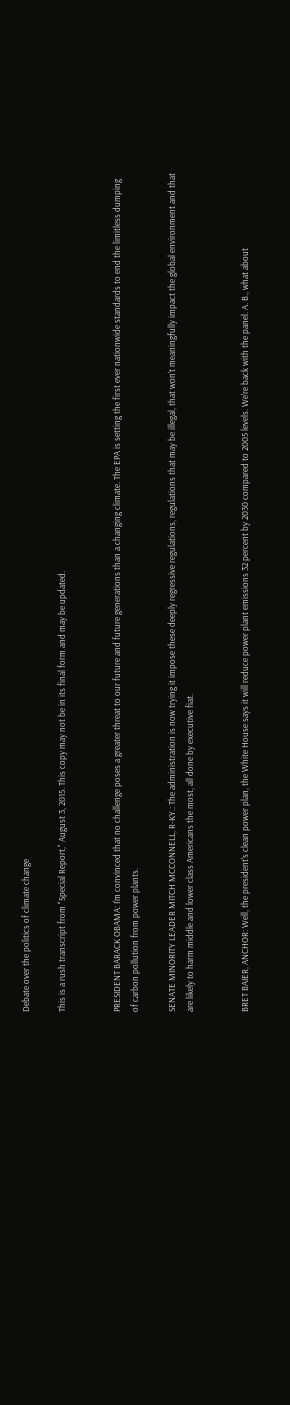Debate over the politics of climate change

This is a rush transcript from "Special Report," August 3, 2015. This copy may not be in its final form and may be updated.


PRESIDENT BARACK OBAMA: I'm convinced that no challenge poses a greater threat to our future and future generations than a changing climate. The EPA is setting the first ever nationwide standards to end the limitless dumping of carbon pollution from power plants.

SENATE MINORITY LEADER MITCH MCCONNELL, R-KY.: The administration is now trying it impose these deeply regressive regulations, regulations that may be illegal, that won't meaningfully impact the global environment and that are likely to harm middle and lower class Americans the most, all done by executive fiat.


BRET BAIER, ANCHOR: Well, the president's clean power plan, the White House says it will reduce power plant emissions 32 percent by 2030 compared to 2005 levels. We're back with the panel. A. B., what about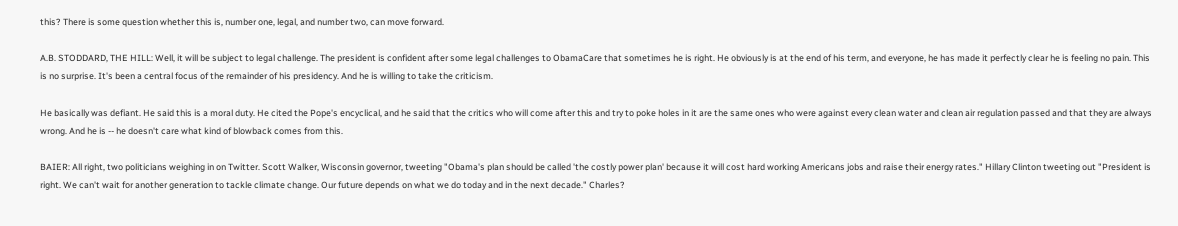this? There is some question whether this is, number one, legal, and number two, can move forward.

A.B. STODDARD, THE HILL: Well, it will be subject to legal challenge. The president is confident after some legal challenges to ObamaCare that sometimes he is right. He obviously is at the end of his term, and everyone, he has made it perfectly clear he is feeling no pain. This is no surprise. It's been a central focus of the remainder of his presidency. And he is willing to take the criticism.

He basically was defiant. He said this is a moral duty. He cited the Pope's encyclical, and he said that the critics who will come after this and try to poke holes in it are the same ones who were against every clean water and clean air regulation passed and that they are always wrong. And he is -- he doesn't care what kind of blowback comes from this.

BAIER: All right, two politicians weighing in on Twitter. Scott Walker, Wisconsin governor, tweeting "Obama's plan should be called 'the costly power plan' because it will cost hard working Americans jobs and raise their energy rates." Hillary Clinton tweeting out "President is right. We can't wait for another generation to tackle climate change. Our future depends on what we do today and in the next decade." Charles?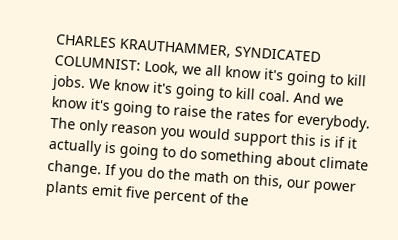CHARLES KRAUTHAMMER, SYNDICATED COLUMNIST: Look, we all know it's going to kill jobs. We know it's going to kill coal. And we know it's going to raise the rates for everybody. The only reason you would support this is if it actually is going to do something about climate change. If you do the math on this, our power plants emit five percent of the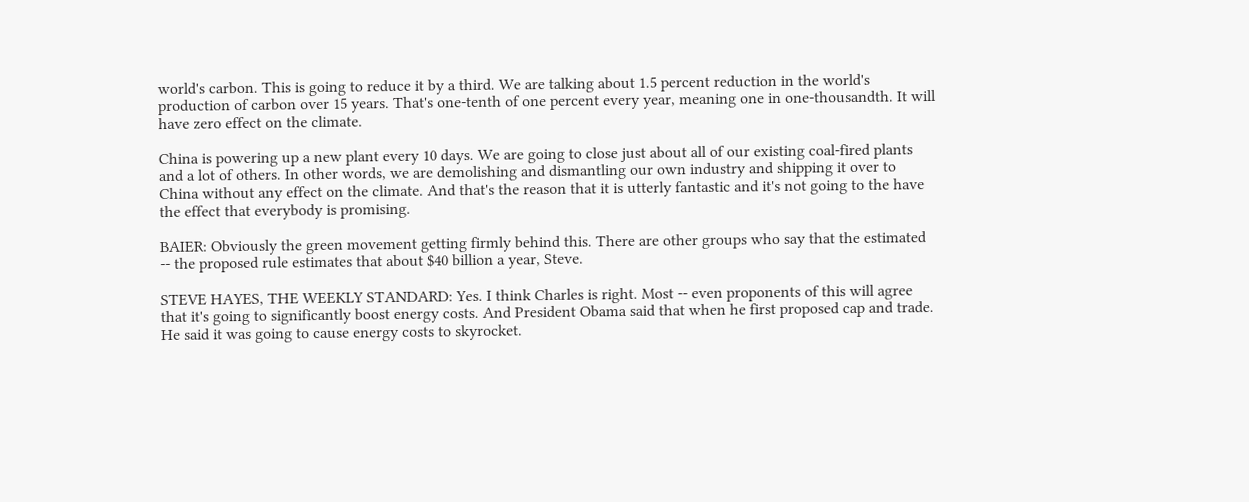world's carbon. This is going to reduce it by a third. We are talking about 1.5 percent reduction in the world's production of carbon over 15 years. That's one-tenth of one percent every year, meaning one in one-thousandth. It will have zero effect on the climate.

China is powering up a new plant every 10 days. We are going to close just about all of our existing coal-fired plants and a lot of others. In other words, we are demolishing and dismantling our own industry and shipping it over to China without any effect on the climate. And that's the reason that it is utterly fantastic and it's not going to the have the effect that everybody is promising.

BAIER: Obviously the green movement getting firmly behind this. There are other groups who say that the estimated -- the proposed rule estimates that about $40 billion a year, Steve.

STEVE HAYES, THE WEEKLY STANDARD: Yes. I think Charles is right. Most -- even proponents of this will agree that it's going to significantly boost energy costs. And President Obama said that when he first proposed cap and trade. He said it was going to cause energy costs to skyrocket.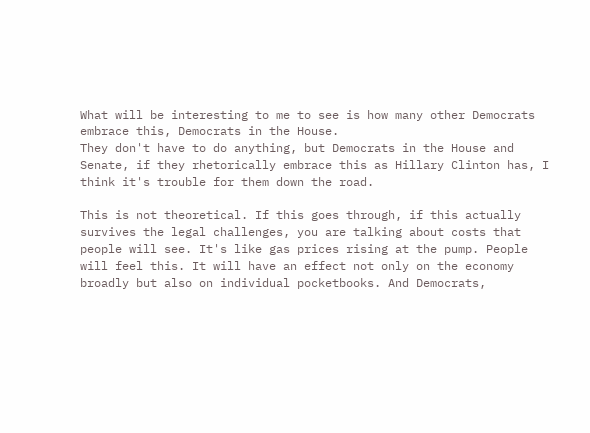What will be interesting to me to see is how many other Democrats embrace this, Democrats in the House.
They don't have to do anything, but Democrats in the House and Senate, if they rhetorically embrace this as Hillary Clinton has, I think it's trouble for them down the road.

This is not theoretical. If this goes through, if this actually survives the legal challenges, you are talking about costs that people will see. It's like gas prices rising at the pump. People will feel this. It will have an effect not only on the economy broadly but also on individual pocketbooks. And Democrats,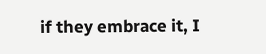if they embrace it, I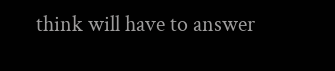think will have to answer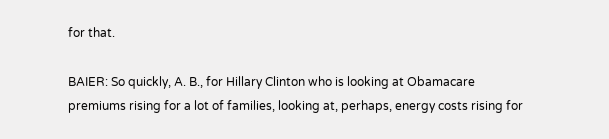for that.

BAIER: So quickly, A. B., for Hillary Clinton who is looking at Obamacare premiums rising for a lot of families, looking at, perhaps, energy costs rising for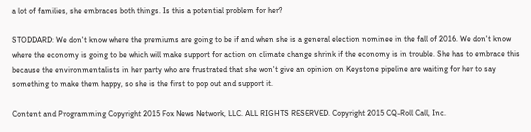a lot of families, she embraces both things. Is this a potential problem for her?

STODDARD: We don't know where the premiums are going to be if and when she is a general election nominee in the fall of 2016. We don't know where the economy is going to be which will make support for action on climate change shrink if the economy is in trouble. She has to embrace this because the environmentalists in her party who are frustrated that she won't give an opinion on Keystone pipeline are waiting for her to say something to make them happy, so she is the first to pop out and support it.

Content and Programming Copyright 2015 Fox News Network, LLC. ALL RIGHTS RESERVED. Copyright 2015 CQ-Roll Call, Inc.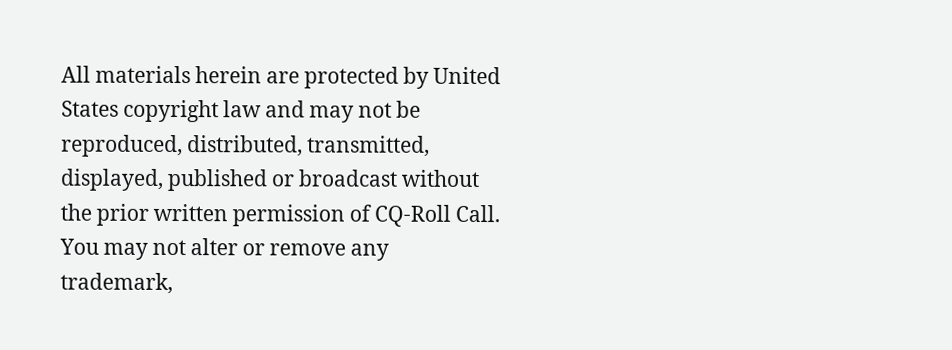All materials herein are protected by United States copyright law and may not be reproduced, distributed, transmitted, displayed, published or broadcast without the prior written permission of CQ-Roll Call. You may not alter or remove any trademark,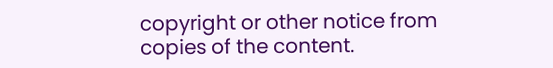copyright or other notice from copies of the content.